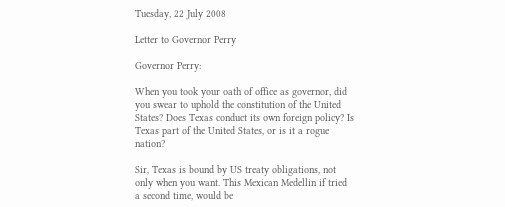Tuesday, 22 July 2008

Letter to Governor Perry

Governor Perry:

When you took your oath of office as governor, did you swear to uphold the constitution of the United States? Does Texas conduct its own foreign policy? Is Texas part of the United States, or is it a rogue nation?

Sir, Texas is bound by US treaty obligations, not only when you want. This Mexican Medellin if tried a second time, would be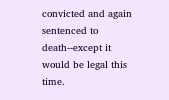convicted and again sentenced to death--except it would be legal this time.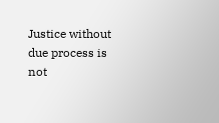Justice without due process is not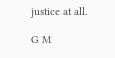justice at all.

G M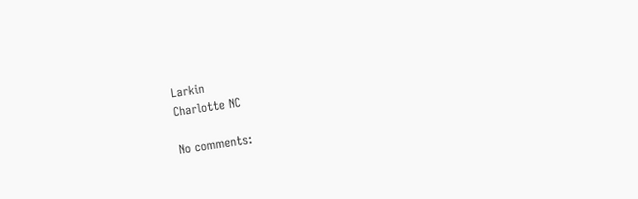Larkin
Charlotte NC

No comments: